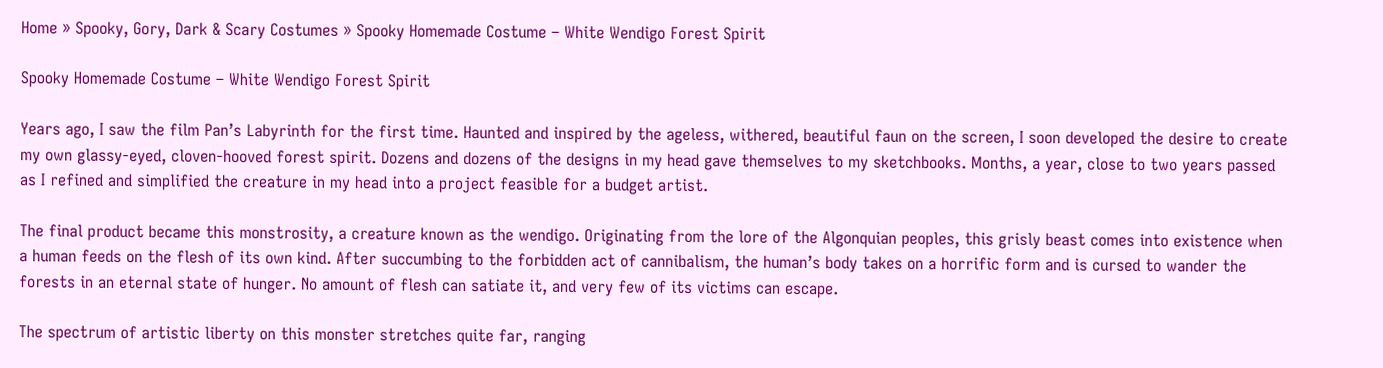Home » Spooky, Gory, Dark & Scary Costumes » Spooky Homemade Costume – White Wendigo Forest Spirit

Spooky Homemade Costume – White Wendigo Forest Spirit

Years ago, I saw the film Pan’s Labyrinth for the first time. Haunted and inspired by the ageless, withered, beautiful faun on the screen, I soon developed the desire to create my own glassy-eyed, cloven-hooved forest spirit. Dozens and dozens of the designs in my head gave themselves to my sketchbooks. Months, a year, close to two years passed as I refined and simplified the creature in my head into a project feasible for a budget artist.

The final product became this monstrosity, a creature known as the wendigo. Originating from the lore of the Algonquian peoples, this grisly beast comes into existence when a human feeds on the flesh of its own kind. After succumbing to the forbidden act of cannibalism, the human’s body takes on a horrific form and is cursed to wander the forests in an eternal state of hunger. No amount of flesh can satiate it, and very few of its victims can escape.

The spectrum of artistic liberty on this monster stretches quite far, ranging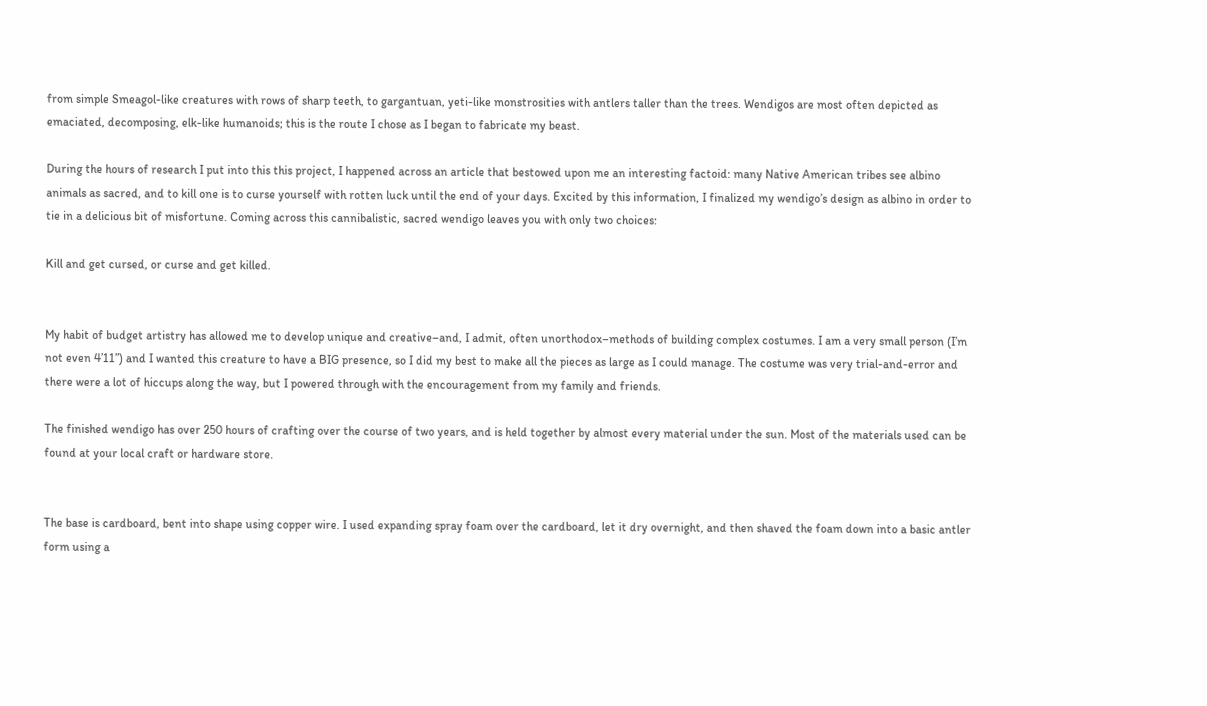from simple Smeagol-like creatures with rows of sharp teeth, to gargantuan, yeti-like monstrosities with antlers taller than the trees. Wendigos are most often depicted as emaciated, decomposing, elk-like humanoids; this is the route I chose as I began to fabricate my beast.

During the hours of research I put into this this project, I happened across an article that bestowed upon me an interesting factoid: many Native American tribes see albino animals as sacred, and to kill one is to curse yourself with rotten luck until the end of your days. Excited by this information, I finalized my wendigo’s design as albino in order to tie in a delicious bit of misfortune. Coming across this cannibalistic, sacred wendigo leaves you with only two choices:

Kill and get cursed, or curse and get killed.


My habit of budget artistry has allowed me to develop unique and creative–and, I admit, often unorthodox–methods of building complex costumes. I am a very small person (I’m not even 4’11”) and I wanted this creature to have a BIG presence, so I did my best to make all the pieces as large as I could manage. The costume was very trial-and-error and there were a lot of hiccups along the way, but I powered through with the encouragement from my family and friends.

The finished wendigo has over 250 hours of crafting over the course of two years, and is held together by almost every material under the sun. Most of the materials used can be found at your local craft or hardware store.


The base is cardboard, bent into shape using copper wire. I used expanding spray foam over the cardboard, let it dry overnight, and then shaved the foam down into a basic antler form using a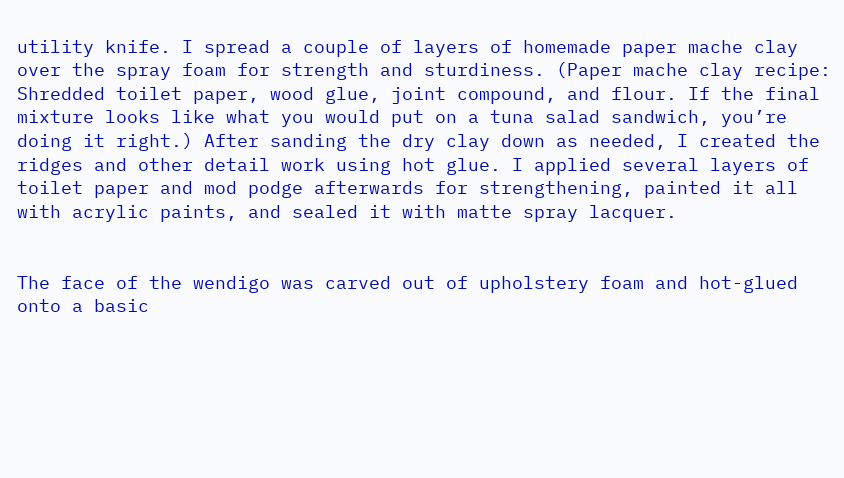utility knife. I spread a couple of layers of homemade paper mache clay over the spray foam for strength and sturdiness. (Paper mache clay recipe: Shredded toilet paper, wood glue, joint compound, and flour. If the final mixture looks like what you would put on a tuna salad sandwich, you’re doing it right.) After sanding the dry clay down as needed, I created the ridges and other detail work using hot glue. I applied several layers of toilet paper and mod podge afterwards for strengthening, painted it all with acrylic paints, and sealed it with matte spray lacquer.


The face of the wendigo was carved out of upholstery foam and hot-glued onto a basic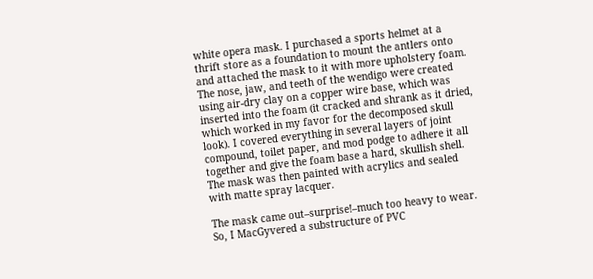white opera mask. I purchased a sports helmet at a thrift store as a foundation to mount the antlers onto and attached the mask to it with more upholstery foam. The nose, jaw, and teeth of the wendigo were created using air-dry clay on a copper wire base, which was inserted into the foam (it cracked and shrank as it dried, which worked in my favor for the decomposed skull look). I covered everything in several layers of joint compound, toilet paper, and mod podge to adhere it all together and give the foam base a hard, skullish shell. The mask was then painted with acrylics and sealed with matte spray lacquer.

The mask came out–surprise!–much too heavy to wear. So, I MacGyvered a substructure of PVC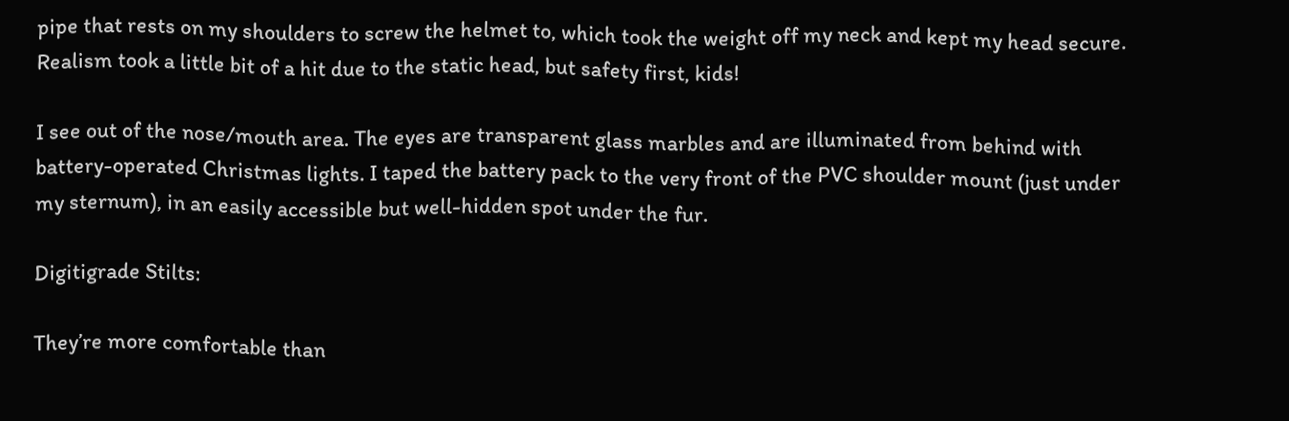pipe that rests on my shoulders to screw the helmet to, which took the weight off my neck and kept my head secure. Realism took a little bit of a hit due to the static head, but safety first, kids!

I see out of the nose/mouth area. The eyes are transparent glass marbles and are illuminated from behind with battery-operated Christmas lights. I taped the battery pack to the very front of the PVC shoulder mount (just under my sternum), in an easily accessible but well-hidden spot under the fur.

Digitigrade Stilts:

They’re more comfortable than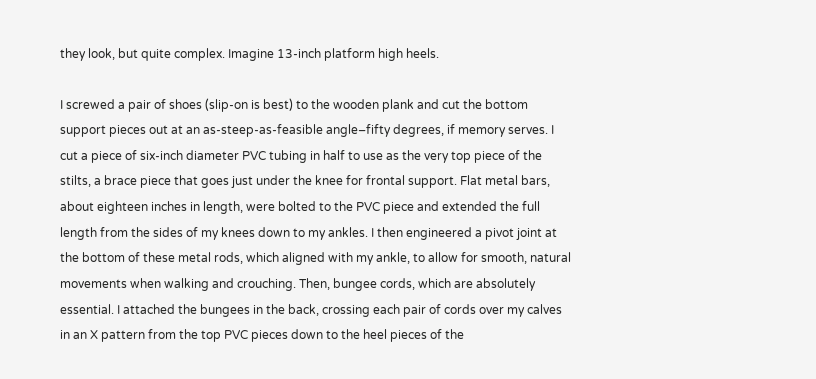they look, but quite complex. Imagine 13-inch platform high heels.

I screwed a pair of shoes (slip-on is best) to the wooden plank and cut the bottom support pieces out at an as-steep-as-feasible angle–fifty degrees, if memory serves. I cut a piece of six-inch diameter PVC tubing in half to use as the very top piece of the stilts, a brace piece that goes just under the knee for frontal support. Flat metal bars, about eighteen inches in length, were bolted to the PVC piece and extended the full length from the sides of my knees down to my ankles. I then engineered a pivot joint at the bottom of these metal rods, which aligned with my ankle, to allow for smooth, natural movements when walking and crouching. Then, bungee cords, which are absolutely essential. I attached the bungees in the back, crossing each pair of cords over my calves in an X pattern from the top PVC pieces down to the heel pieces of the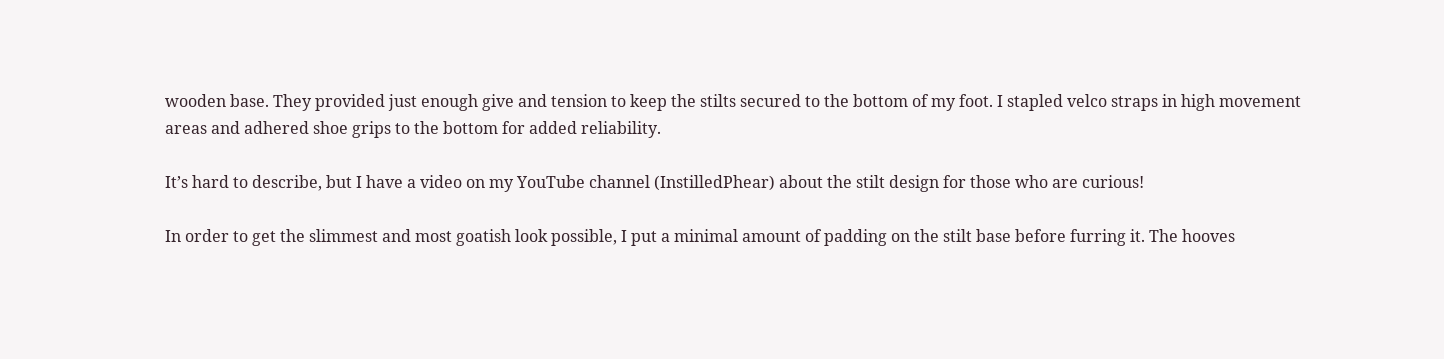wooden base. They provided just enough give and tension to keep the stilts secured to the bottom of my foot. I stapled velco straps in high movement areas and adhered shoe grips to the bottom for added reliability.

It’s hard to describe, but I have a video on my YouTube channel (InstilledPhear) about the stilt design for those who are curious!

In order to get the slimmest and most goatish look possible, I put a minimal amount of padding on the stilt base before furring it. The hooves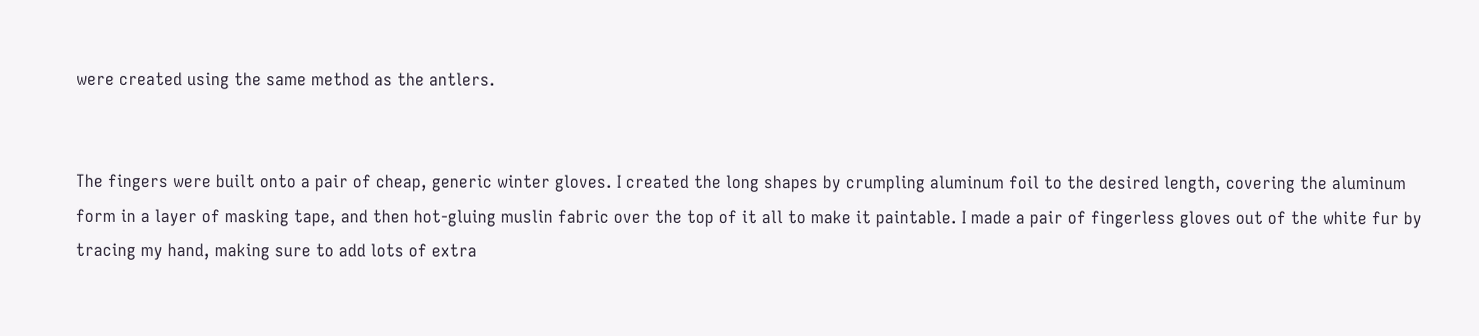were created using the same method as the antlers.


The fingers were built onto a pair of cheap, generic winter gloves. I created the long shapes by crumpling aluminum foil to the desired length, covering the aluminum form in a layer of masking tape, and then hot-gluing muslin fabric over the top of it all to make it paintable. I made a pair of fingerless gloves out of the white fur by tracing my hand, making sure to add lots of extra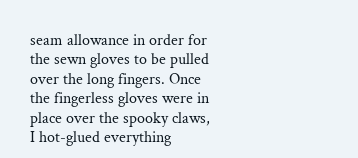seam allowance in order for the sewn gloves to be pulled over the long fingers. Once the fingerless gloves were in place over the spooky claws, I hot-glued everything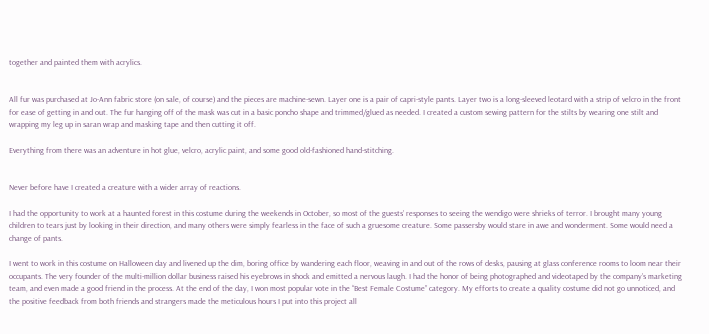together and painted them with acrylics.


All fur was purchased at Jo-Ann fabric store (on sale, of course) and the pieces are machine-sewn. Layer one is a pair of capri-style pants. Layer two is a long-sleeved leotard with a strip of velcro in the front for ease of getting in and out. The fur hanging off of the mask was cut in a basic poncho shape and trimmed/glued as needed. I created a custom sewing pattern for the stilts by wearing one stilt and wrapping my leg up in saran wrap and masking tape and then cutting it off.

Everything from there was an adventure in hot glue, velcro, acrylic paint, and some good old-fashioned hand-stitching.


Never before have I created a creature with a wider array of reactions.

I had the opportunity to work at a haunted forest in this costume during the weekends in October, so most of the guests’ responses to seeing the wendigo were shrieks of terror. I brought many young children to tears just by looking in their direction, and many others were simply fearless in the face of such a gruesome creature. Some passersby would stare in awe and wonderment. Some would need a change of pants.

I went to work in this costume on Halloween day and livened up the dim, boring office by wandering each floor, weaving in and out of the rows of desks, pausing at glass conference rooms to loom near their occupants. The very founder of the multi-million dollar business raised his eyebrows in shock and emitted a nervous laugh. I had the honor of being photographed and videotaped by the company’s marketing team, and even made a good friend in the process. At the end of the day, I won most popular vote in the “Best Female Costume” category. My efforts to create a quality costume did not go unnoticed, and the positive feedback from both friends and strangers made the meticulous hours I put into this project all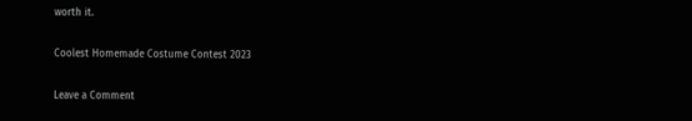worth it.

Coolest Homemade Costume Contest 2023

Leave a Comment